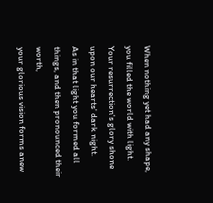When nothing yet had any shape, you filled the world with light.
Your resurrection's glory shone upon our hearts' dark night.
As in that light you formed all things, and then pronounced their worth,
your glorious vision forms anew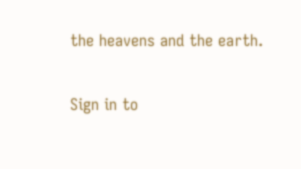the heavens and the earth.

Sign in to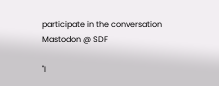participate in the conversation
Mastodon @ SDF

"I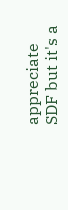appreciate SDF but it's a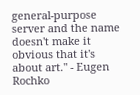general-purpose server and the name doesn't make it obvious that it's about art." - Eugen Rochko